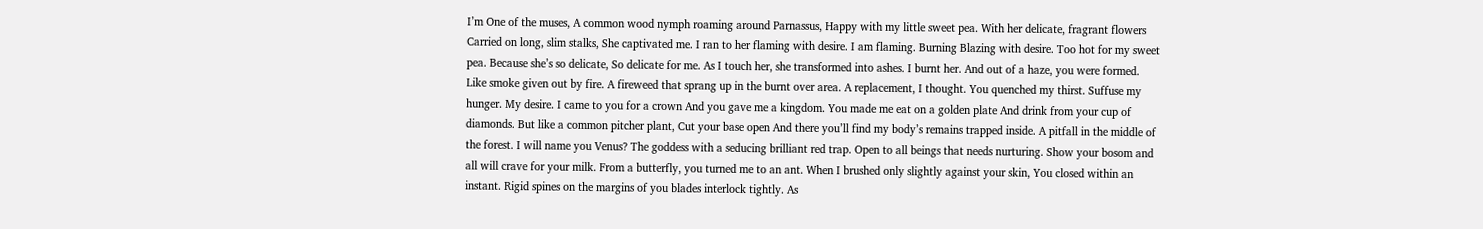I’m One of the muses, A common wood nymph roaming around Parnassus, Happy with my little sweet pea. With her delicate, fragrant flowers Carried on long, slim stalks, She captivated me. I ran to her flaming with desire. I am flaming. Burning Blazing with desire. Too hot for my sweet pea. Because she’s so delicate, So delicate for me. As I touch her, she transformed into ashes. I burnt her. And out of a haze, you were formed. Like smoke given out by fire. A fireweed that sprang up in the burnt over area. A replacement, I thought. You quenched my thirst. Suffuse my hunger. My desire. I came to you for a crown And you gave me a kingdom. You made me eat on a golden plate And drink from your cup of diamonds. But like a common pitcher plant, Cut your base open And there you’ll find my body’s remains trapped inside. A pitfall in the middle of the forest. I will name you Venus? The goddess with a seducing brilliant red trap. Open to all beings that needs nurturing. Show your bosom and all will crave for your milk. From a butterfly, you turned me to an ant. When I brushed only slightly against your skin, You closed within an instant. Rigid spines on the margins of you blades interlock tightly. As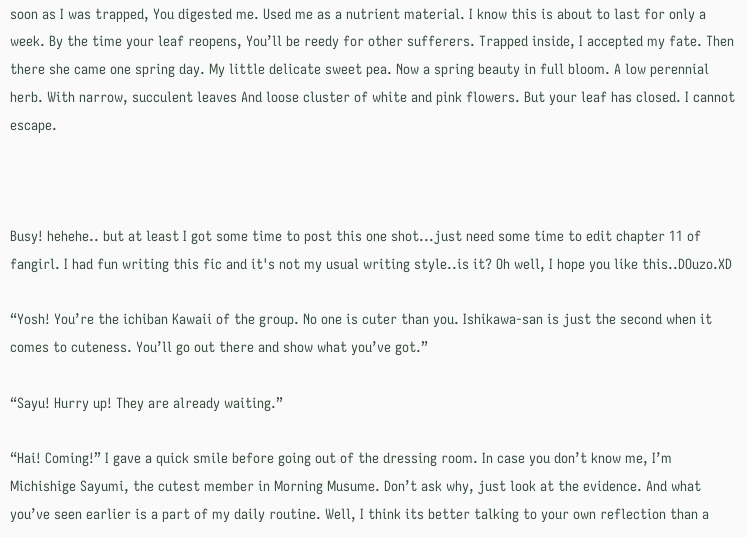soon as I was trapped, You digested me. Used me as a nutrient material. I know this is about to last for only a week. By the time your leaf reopens, You’ll be reedy for other sufferers. Trapped inside, I accepted my fate. Then there she came one spring day. My little delicate sweet pea. Now a spring beauty in full bloom. A low perennial herb. With narrow, succulent leaves And loose cluster of white and pink flowers. But your leaf has closed. I cannot escape.



Busy! hehehe.. but at least I got some time to post this one shot...just need some time to edit chapter 11 of fangirl. I had fun writing this fic and it's not my usual writing style..is it? Oh well, I hope you like this..DOuzo.XD

“Yosh! You’re the ichiban Kawaii of the group. No one is cuter than you. Ishikawa-san is just the second when it comes to cuteness. You’ll go out there and show what you’ve got.”

“Sayu! Hurry up! They are already waiting.”

“Hai! Coming!” I gave a quick smile before going out of the dressing room. In case you don’t know me, I’m Michishige Sayumi, the cutest member in Morning Musume. Don’t ask why, just look at the evidence. And what you’ve seen earlier is a part of my daily routine. Well, I think its better talking to your own reflection than a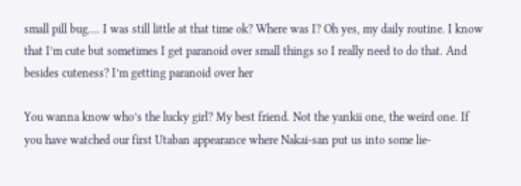small pill bug…. I was still little at that time ok? Where was I? Oh yes, my daily routine. I know that I’m cute but sometimes I get paranoid over small things so I really need to do that. And besides cuteness? I’m getting paranoid over her

You wanna know who’s the lucky girl? My best friend. Not the yankii one, the weird one. If you have watched our first Utaban appearance where Nakai-san put us into some lie-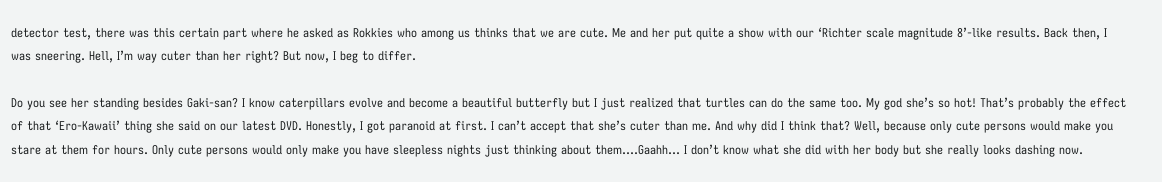detector test, there was this certain part where he asked as Rokkies who among us thinks that we are cute. Me and her put quite a show with our ‘Richter scale magnitude 8’-like results. Back then, I was sneering. Hell, I’m way cuter than her right? But now, I beg to differ.

Do you see her standing besides Gaki-san? I know caterpillars evolve and become a beautiful butterfly but I just realized that turtles can do the same too. My god she’s so hot! That’s probably the effect of that ‘Ero-Kawaii’ thing she said on our latest DVD. Honestly, I got paranoid at first. I can’t accept that she’s cuter than me. And why did I think that? Well, because only cute persons would make you stare at them for hours. Only cute persons would only make you have sleepless nights just thinking about them….Gaahh… I don’t know what she did with her body but she really looks dashing now.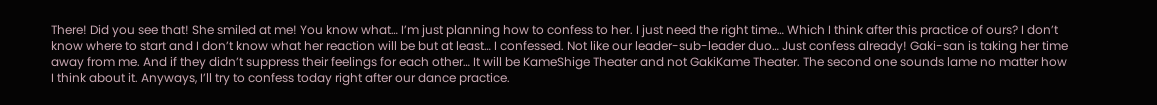There! Did you see that! She smiled at me! You know what… I’m just planning how to confess to her. I just need the right time… Which I think after this practice of ours? I don’t know where to start and I don’t know what her reaction will be but at least… I confessed. Not like our leader-sub-leader duo… Just confess already! Gaki-san is taking her time away from me. And if they didn’t suppress their feelings for each other… It will be KameShige Theater and not GakiKame Theater. The second one sounds lame no matter how I think about it. Anyways, I’ll try to confess today right after our dance practice.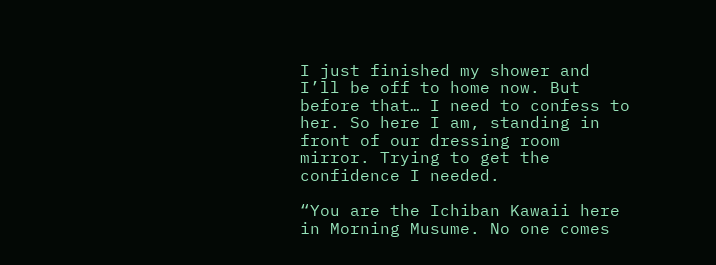I just finished my shower and I’ll be off to home now. But before that… I need to confess to her. So here I am, standing in front of our dressing room mirror. Trying to get the confidence I needed.

“You are the Ichiban Kawaii here in Morning Musume. No one comes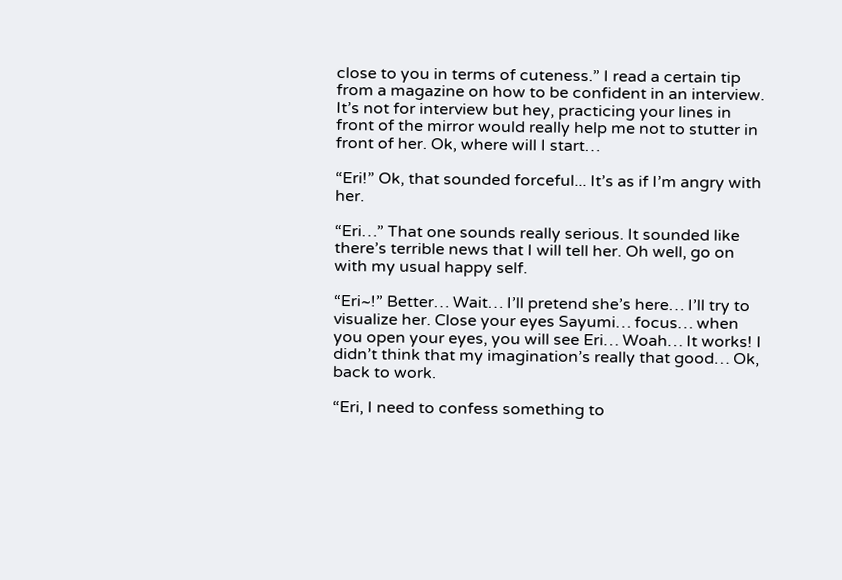close to you in terms of cuteness.” I read a certain tip from a magazine on how to be confident in an interview. It’s not for interview but hey, practicing your lines in front of the mirror would really help me not to stutter in front of her. Ok, where will I start…

“Eri!” Ok, that sounded forceful... It’s as if I’m angry with her.

“Eri…” That one sounds really serious. It sounded like there’s terrible news that I will tell her. Oh well, go on with my usual happy self.

“Eri~!” Better… Wait… I’ll pretend she’s here… I’ll try to visualize her. Close your eyes Sayumi… focus… when you open your eyes, you will see Eri… Woah… It works! I didn’t think that my imagination’s really that good… Ok, back to work.

“Eri, I need to confess something to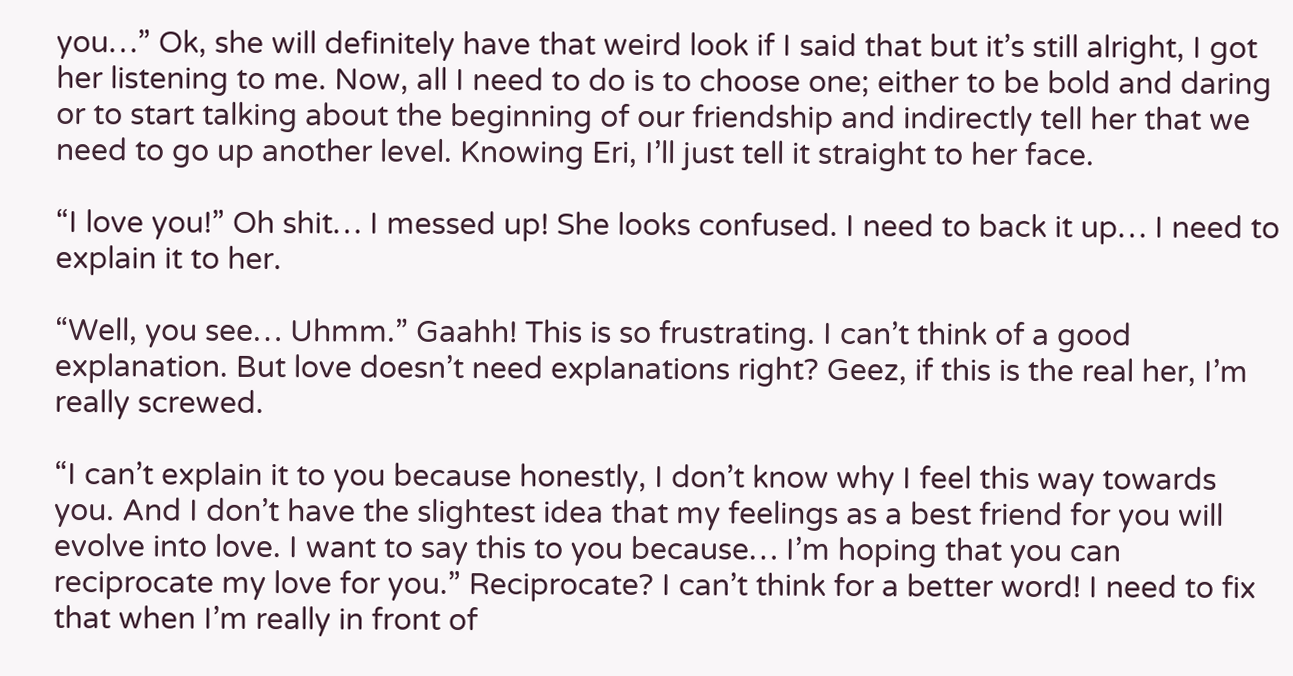you…” Ok, she will definitely have that weird look if I said that but it’s still alright, I got her listening to me. Now, all I need to do is to choose one; either to be bold and daring or to start talking about the beginning of our friendship and indirectly tell her that we need to go up another level. Knowing Eri, I’ll just tell it straight to her face.

“I love you!” Oh shit… I messed up! She looks confused. I need to back it up… I need to explain it to her.

“Well, you see… Uhmm.” Gaahh! This is so frustrating. I can’t think of a good explanation. But love doesn’t need explanations right? Geez, if this is the real her, I’m really screwed.

“I can’t explain it to you because honestly, I don’t know why I feel this way towards you. And I don’t have the slightest idea that my feelings as a best friend for you will evolve into love. I want to say this to you because… I’m hoping that you can reciprocate my love for you.” Reciprocate? I can’t think for a better word! I need to fix that when I’m really in front of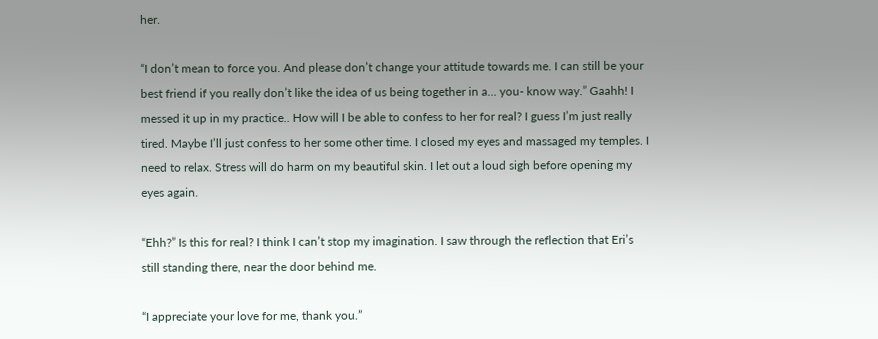her.

“I don’t mean to force you. And please don’t change your attitude towards me. I can still be your best friend if you really don’t like the idea of us being together in a… you- know way.” Gaahh! I messed it up in my practice.. How will I be able to confess to her for real? I guess I’m just really tired. Maybe I’ll just confess to her some other time. I closed my eyes and massaged my temples. I need to relax. Stress will do harm on my beautiful skin. I let out a loud sigh before opening my eyes again.

“Ehh?” Is this for real? I think I can’t stop my imagination. I saw through the reflection that Eri’s still standing there, near the door behind me.

“I appreciate your love for me, thank you.”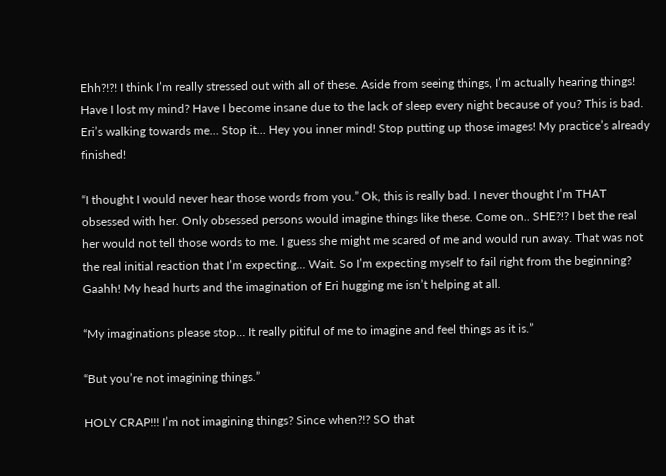Ehh?!?! I think I’m really stressed out with all of these. Aside from seeing things, I’m actually hearing things! Have I lost my mind? Have I become insane due to the lack of sleep every night because of you? This is bad. Eri’s walking towards me… Stop it… Hey you inner mind! Stop putting up those images! My practice’s already finished!

“I thought I would never hear those words from you.” Ok, this is really bad. I never thought I’m THAT obsessed with her. Only obsessed persons would imagine things like these. Come on.. SHE?!? I bet the real her would not tell those words to me. I guess she might me scared of me and would run away. That was not the real initial reaction that I’m expecting… Wait. So I’m expecting myself to fail right from the beginning? Gaahh! My head hurts and the imagination of Eri hugging me isn’t helping at all.

“My imaginations please stop… It really pitiful of me to imagine and feel things as it is.”

“But you’re not imagining things.”

HOLY CRAP!!! I’m not imagining things? Since when?!? SO that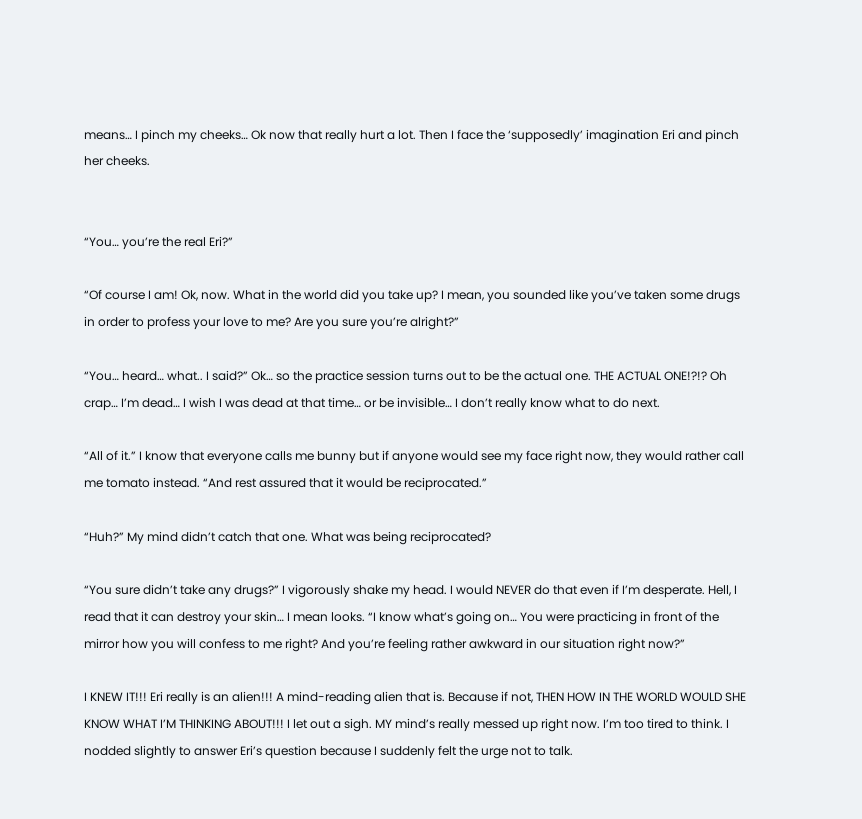means… I pinch my cheeks… Ok now that really hurt a lot. Then I face the ‘supposedly’ imagination Eri and pinch her cheeks.


“You… you’re the real Eri?”

“Of course I am! Ok, now. What in the world did you take up? I mean, you sounded like you’ve taken some drugs in order to profess your love to me? Are you sure you’re alright?”

“You… heard… what.. I said?” Ok… so the practice session turns out to be the actual one. THE ACTUAL ONE!?!? Oh crap… I’m dead… I wish I was dead at that time… or be invisible… I don’t really know what to do next.

“All of it.” I know that everyone calls me bunny but if anyone would see my face right now, they would rather call me tomato instead. “And rest assured that it would be reciprocated.”

“Huh?” My mind didn’t catch that one. What was being reciprocated?

“You sure didn’t take any drugs?” I vigorously shake my head. I would NEVER do that even if I’m desperate. Hell, I read that it can destroy your skin… I mean looks. “I know what’s going on… You were practicing in front of the mirror how you will confess to me right? And you’re feeling rather awkward in our situation right now?”

I KNEW IT!!! Eri really is an alien!!! A mind-reading alien that is. Because if not, THEN HOW IN THE WORLD WOULD SHE KNOW WHAT I’M THINKING ABOUT!!! I let out a sigh. MY mind’s really messed up right now. I’m too tired to think. I nodded slightly to answer Eri’s question because I suddenly felt the urge not to talk.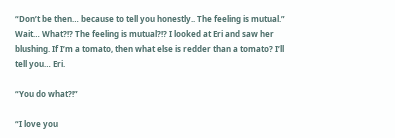“Don’t be then… because to tell you honestly.. The feeling is mutual.” Wait… What?!? The feeling is mutual?!? I looked at Eri and saw her blushing. If I’m a tomato, then what else is redder than a tomato? I’ll tell you… Eri.

“You do what?!”

“I love you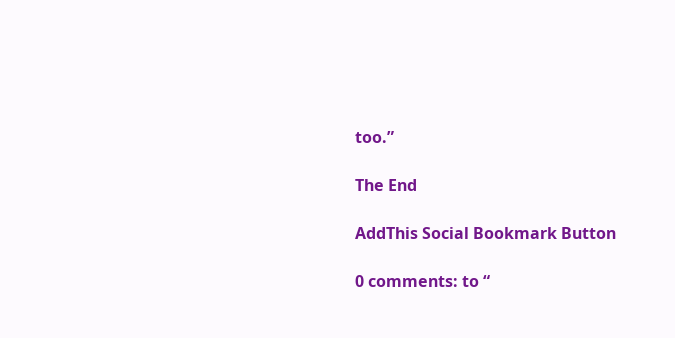too.”

The End

AddThis Social Bookmark Button

0 comments: to “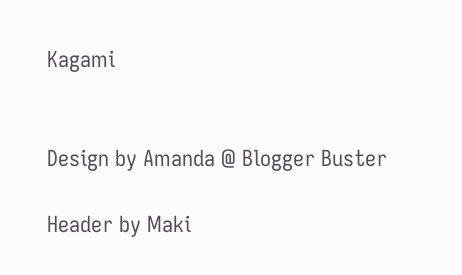Kagami


Design by Amanda @ Blogger Buster

Header by Maki